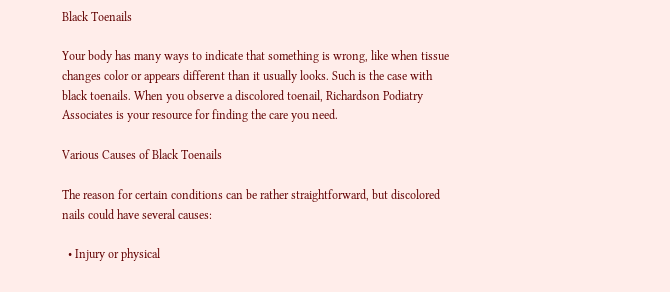Black Toenails

Your body has many ways to indicate that something is wrong, like when tissue changes color or appears different than it usually looks. Such is the case with black toenails. When you observe a discolored toenail, Richardson Podiatry Associates is your resource for finding the care you need.

Various Causes of Black Toenails

The reason for certain conditions can be rather straightforward, but discolored nails could have several causes:

  • Injury or physical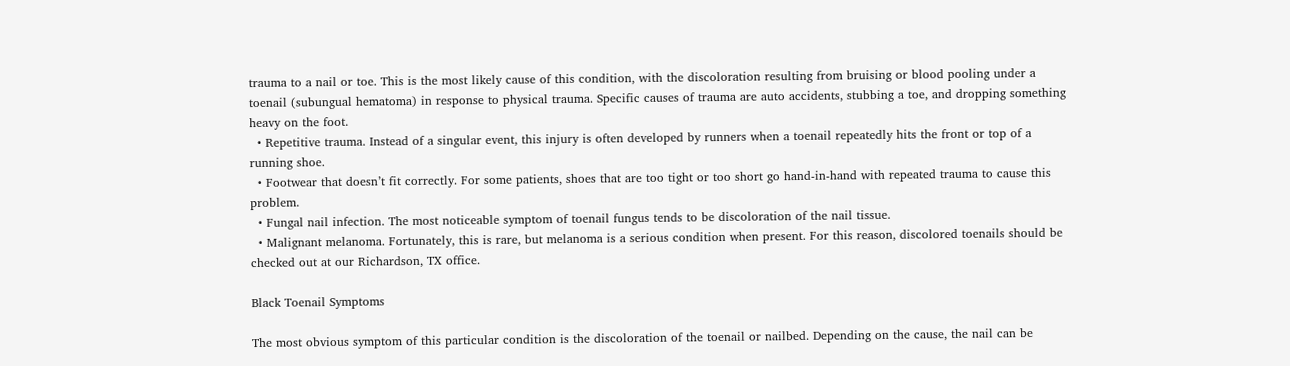trauma to a nail or toe. This is the most likely cause of this condition, with the discoloration resulting from bruising or blood pooling under a toenail (subungual hematoma) in response to physical trauma. Specific causes of trauma are auto accidents, stubbing a toe, and dropping something heavy on the foot.
  • Repetitive trauma. Instead of a singular event, this injury is often developed by runners when a toenail repeatedly hits the front or top of a running shoe.
  • Footwear that doesn’t fit correctly. For some patients, shoes that are too tight or too short go hand-in-hand with repeated trauma to cause this problem.
  • Fungal nail infection. The most noticeable symptom of toenail fungus tends to be discoloration of the nail tissue.
  • Malignant melanoma. Fortunately, this is rare, but melanoma is a serious condition when present. For this reason, discolored toenails should be checked out at our Richardson, TX office.

Black Toenail Symptoms

The most obvious symptom of this particular condition is the discoloration of the toenail or nailbed. Depending on the cause, the nail can be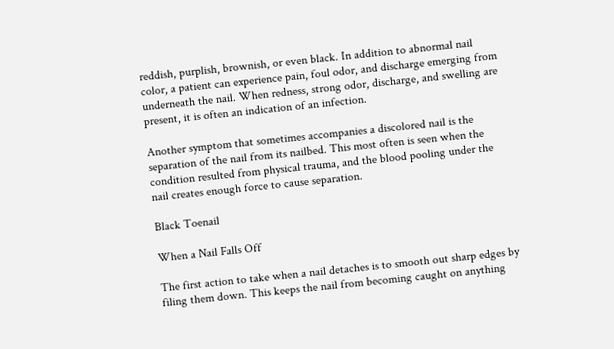reddish, purplish, brownish, or even black. In addition to abnormal nail color, a patient can experience pain, foul odor, and discharge emerging from underneath the nail. When redness, strong odor, discharge, and swelling are present, it is often an indication of an infection.

Another symptom that sometimes accompanies a discolored nail is the separation of the nail from its nailbed. This most often is seen when the condition resulted from physical trauma, and the blood pooling under the nail creates enough force to cause separation.

Black Toenail

When a Nail Falls Off

The first action to take when a nail detaches is to smooth out sharp edges by filing them down. This keeps the nail from becoming caught on anything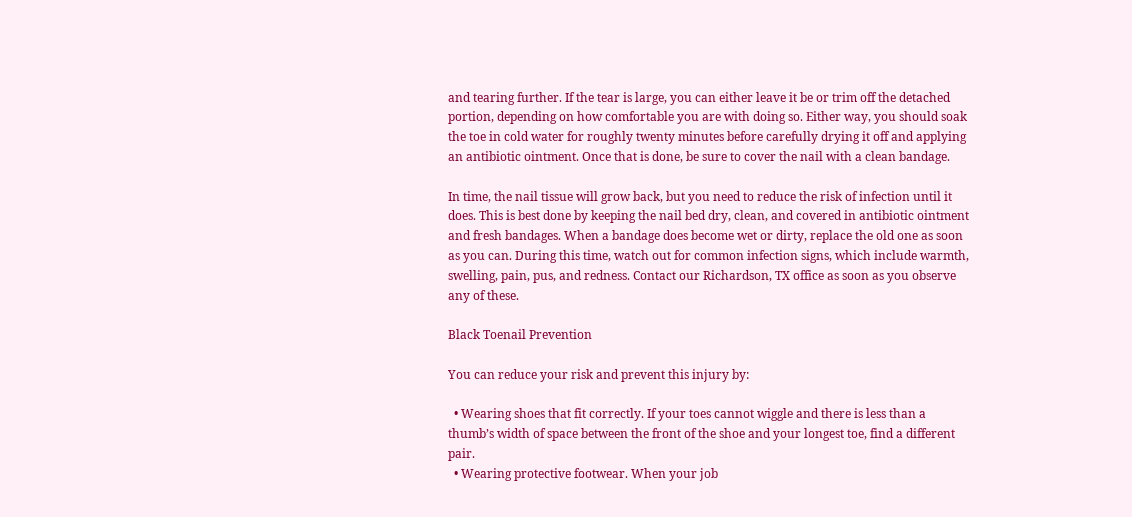and tearing further. If the tear is large, you can either leave it be or trim off the detached portion, depending on how comfortable you are with doing so. Either way, you should soak the toe in cold water for roughly twenty minutes before carefully drying it off and applying an antibiotic ointment. Once that is done, be sure to cover the nail with a clean bandage.

In time, the nail tissue will grow back, but you need to reduce the risk of infection until it does. This is best done by keeping the nail bed dry, clean, and covered in antibiotic ointment and fresh bandages. When a bandage does become wet or dirty, replace the old one as soon as you can. During this time, watch out for common infection signs, which include warmth, swelling, pain, pus, and redness. Contact our Richardson, TX office as soon as you observe any of these.

Black Toenail Prevention

You can reduce your risk and prevent this injury by:

  • Wearing shoes that fit correctly. If your toes cannot wiggle and there is less than a thumb’s width of space between the front of the shoe and your longest toe, find a different pair.
  • Wearing protective footwear. When your job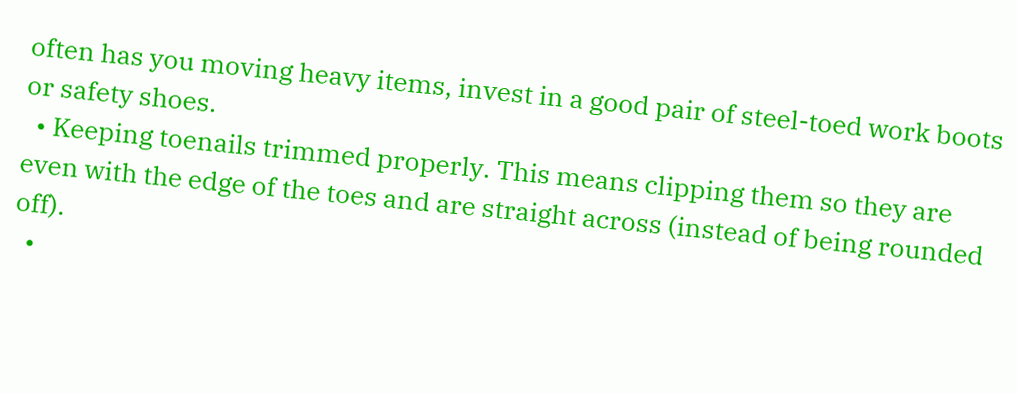often has you moving heavy items, invest in a good pair of steel-toed work boots or safety shoes.
  • Keeping toenails trimmed properly. This means clipping them so they are even with the edge of the toes and are straight across (instead of being rounded off).
  •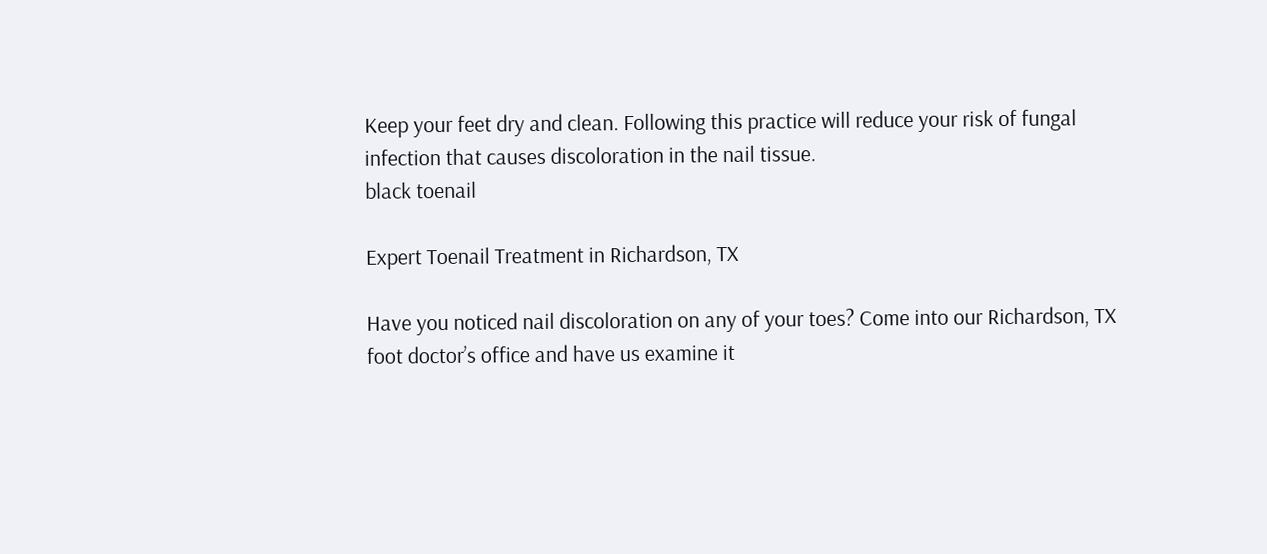Keep your feet dry and clean. Following this practice will reduce your risk of fungal infection that causes discoloration in the nail tissue.
black toenail

Expert Toenail Treatment in Richardson, TX

Have you noticed nail discoloration on any of your toes? Come into our Richardson, TX foot doctor’s office and have us examine it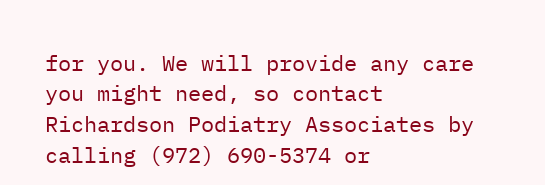for you. We will provide any care you might need, so contact Richardson Podiatry Associates by calling (972) 690-5374 or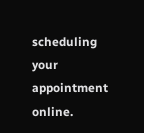scheduling your appointment online.